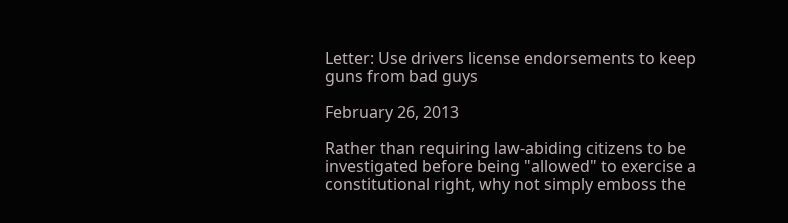Letter: Use drivers license endorsements to keep guns from bad guys

February 26, 2013

Rather than requiring law-abiding citizens to be investigated before being "allowed" to exercise a constitutional right, why not simply emboss the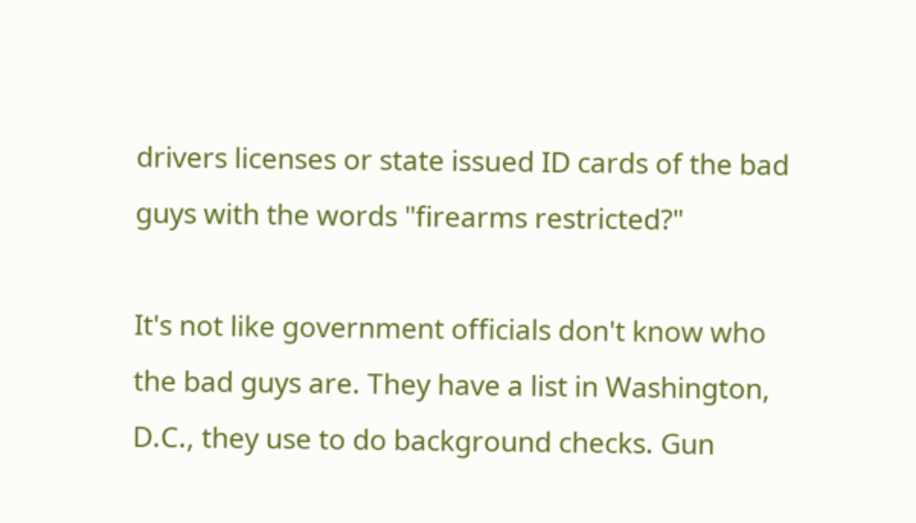drivers licenses or state issued ID cards of the bad guys with the words "firearms restricted?"

It's not like government officials don't know who the bad guys are. They have a list in Washington, D.C., they use to do background checks. Gun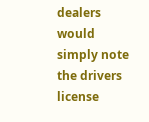dealers would simply note the drivers license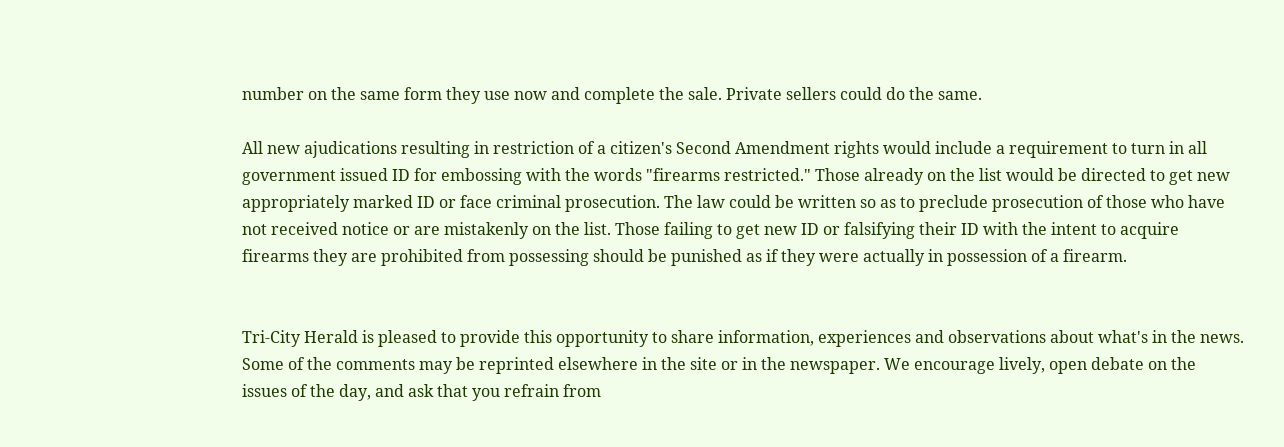number on the same form they use now and complete the sale. Private sellers could do the same.

All new ajudications resulting in restriction of a citizen's Second Amendment rights would include a requirement to turn in all government issued ID for embossing with the words "firearms restricted." Those already on the list would be directed to get new appropriately marked ID or face criminal prosecution. The law could be written so as to preclude prosecution of those who have not received notice or are mistakenly on the list. Those failing to get new ID or falsifying their ID with the intent to acquire firearms they are prohibited from possessing should be punished as if they were actually in possession of a firearm.


Tri-City Herald is pleased to provide this opportunity to share information, experiences and observations about what's in the news. Some of the comments may be reprinted elsewhere in the site or in the newspaper. We encourage lively, open debate on the issues of the day, and ask that you refrain from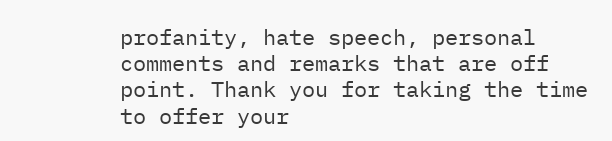profanity, hate speech, personal comments and remarks that are off point. Thank you for taking the time to offer your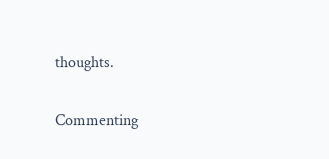thoughts.

Commenting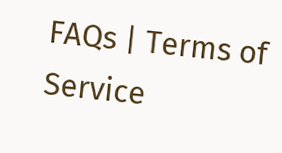FAQs | Terms of Service